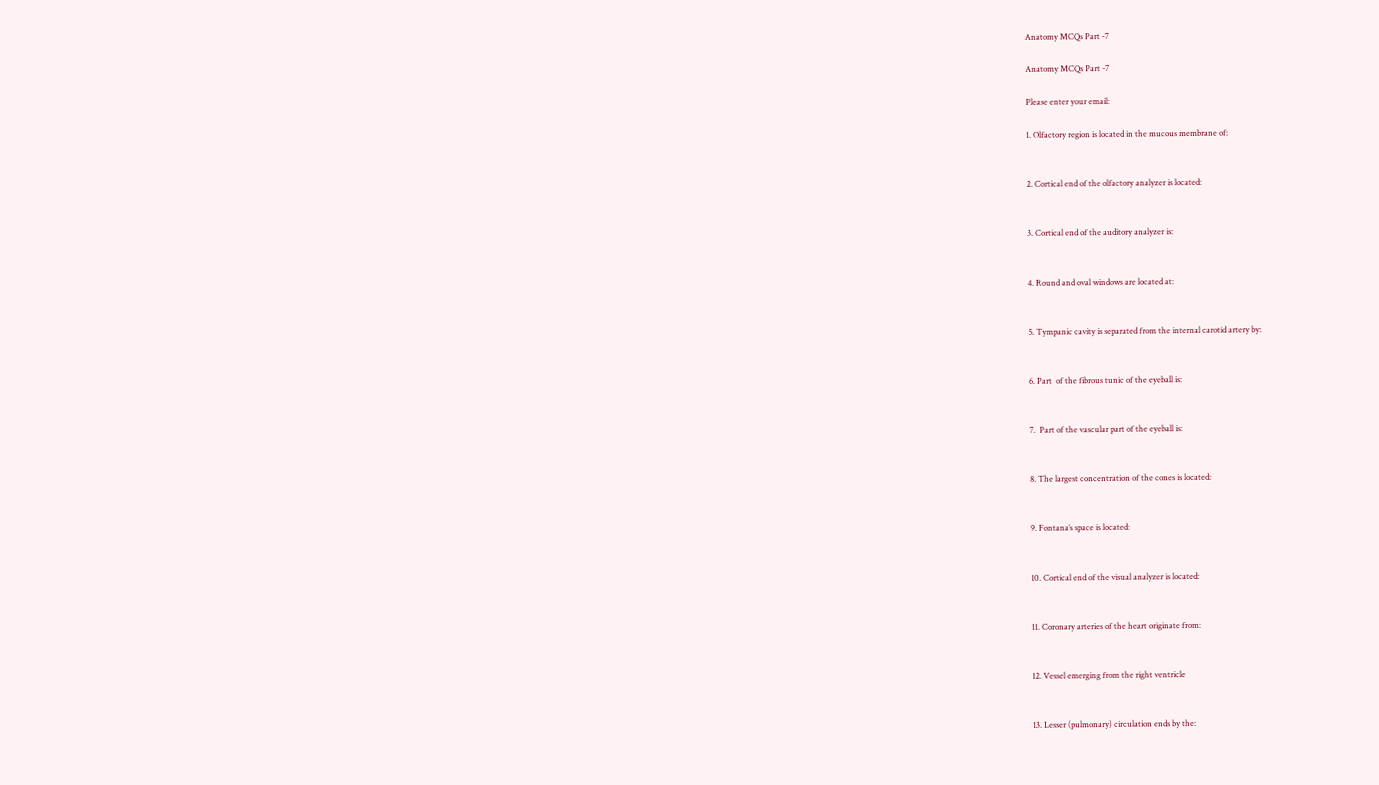Anatomy MCQs Part -7

Anatomy MCQs Part -7

Please enter your email:

1. Olfactory region is located in the mucous membrane of:


2. Cortical end of the olfactory analyzer is located:


3. Cortical end of the auditory analyzer is:


4. Round and oval windows are located at:


5. Tympanic cavity is separated from the internal carotid artery by:


6. Part  of the fibrous tunic of the eyeball is:


7.  Part of the vascular part of the eyeball is:


8. The largest concentration of the cones is located:


9. Fontana’s space is located:


10. Cortical end of the visual analyzer is located:


11. Coronary arteries of the heart originate from:


12. Vessel emerging from the right ventricle


13. Lesser (pulmonary) circulation ends by the: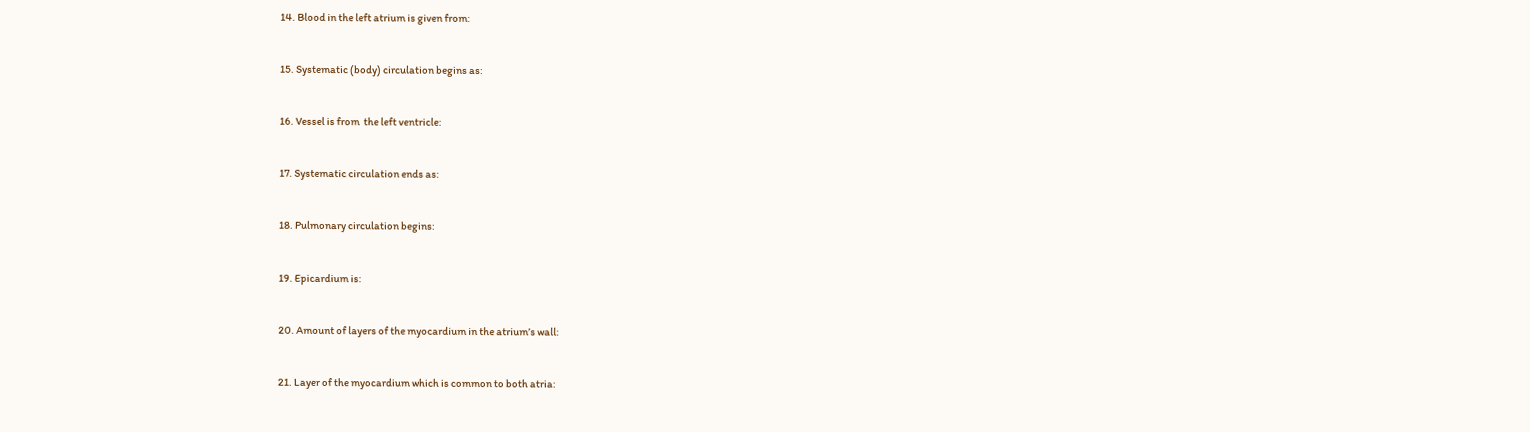14. Blood in the left atrium is given from:


15. Systematic (body) circulation begins as:


16. Vessel is from  the left ventricle:


17. Systematic circulation ends as:


18. Pulmonary circulation begins:


19. Epicardium is:


20. Amount of layers of the myocardium in the atrium’s wall:


21. Layer of the myocardium which is common to both atria: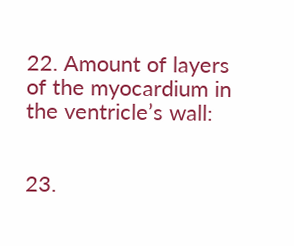22. Amount of layers of the myocardium in the ventricle’s wall:


23.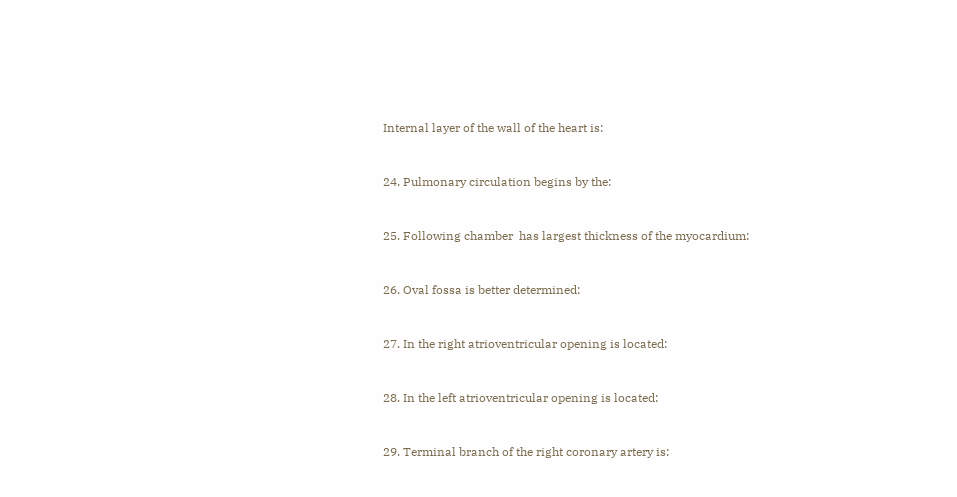Internal layer of the wall of the heart is:


24. Pulmonary circulation begins by the:


25. Following chamber  has largest thickness of the myocardium:


26. Oval fossa is better determined:


27. In the right atrioventricular opening is located:


28. In the left atrioventricular opening is located:


29. Terminal branch of the right coronary artery is: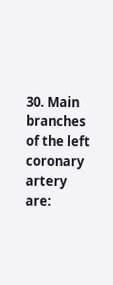30. Main branches of the left coronary artery are: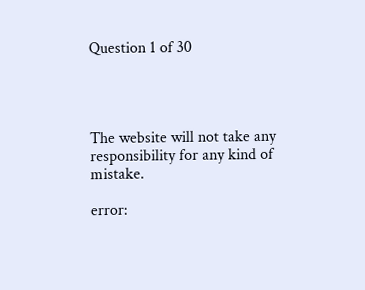Question 1 of 30




The website will not take any responsibility for any kind of mistake.

error: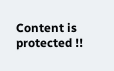Content is protected !!